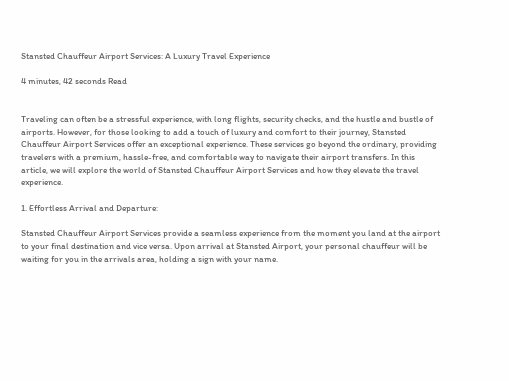Stansted Chauffeur Airport Services: A Luxury Travel Experience

4 minutes, 42 seconds Read


Traveling can often be a stressful experience, with long flights, security checks, and the hustle and bustle of airports. However, for those looking to add a touch of luxury and comfort to their journey, Stansted Chauffeur Airport Services offer an exceptional experience. These services go beyond the ordinary, providing travelers with a premium, hassle-free, and comfortable way to navigate their airport transfers. In this article, we will explore the world of Stansted Chauffeur Airport Services and how they elevate the travel experience.

1. Effortless Arrival and Departure:

Stansted Chauffeur Airport Services provide a seamless experience from the moment you land at the airport to your final destination and vice versa. Upon arrival at Stansted Airport, your personal chauffeur will be waiting for you in the arrivals area, holding a sign with your name.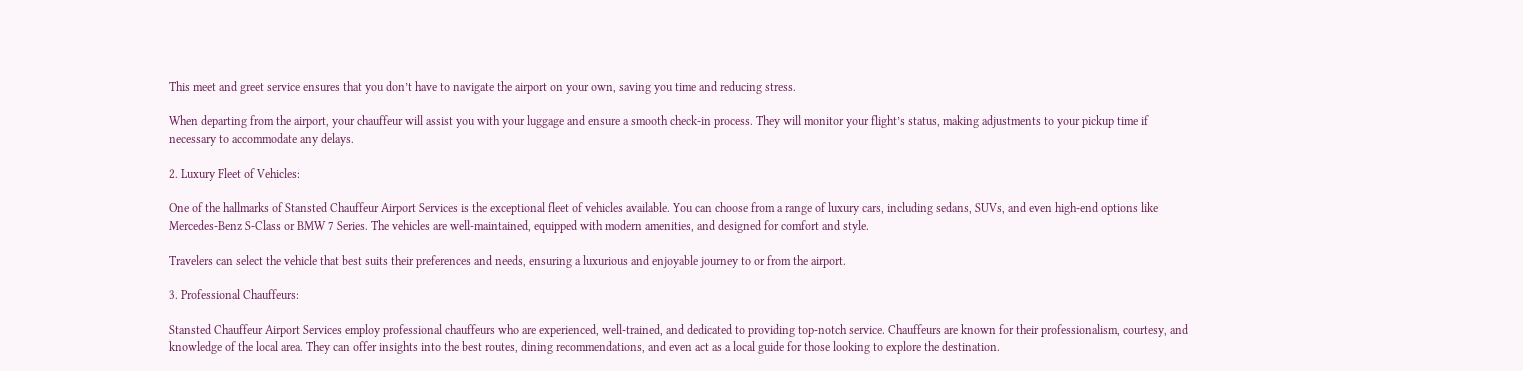This meet and greet service ensures that you don’t have to navigate the airport on your own, saving you time and reducing stress.

When departing from the airport, your chauffeur will assist you with your luggage and ensure a smooth check-in process. They will monitor your flight’s status, making adjustments to your pickup time if necessary to accommodate any delays.

2. Luxury Fleet of Vehicles:

One of the hallmarks of Stansted Chauffeur Airport Services is the exceptional fleet of vehicles available. You can choose from a range of luxury cars, including sedans, SUVs, and even high-end options like Mercedes-Benz S-Class or BMW 7 Series. The vehicles are well-maintained, equipped with modern amenities, and designed for comfort and style.

Travelers can select the vehicle that best suits their preferences and needs, ensuring a luxurious and enjoyable journey to or from the airport.

3. Professional Chauffeurs:

Stansted Chauffeur Airport Services employ professional chauffeurs who are experienced, well-trained, and dedicated to providing top-notch service. Chauffeurs are known for their professionalism, courtesy, and knowledge of the local area. They can offer insights into the best routes, dining recommendations, and even act as a local guide for those looking to explore the destination.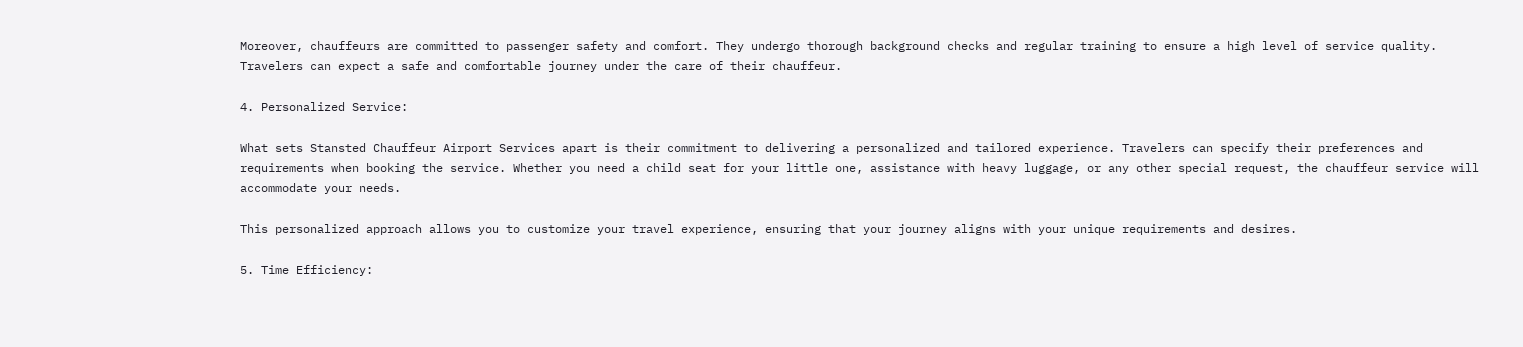Moreover, chauffeurs are committed to passenger safety and comfort. They undergo thorough background checks and regular training to ensure a high level of service quality. Travelers can expect a safe and comfortable journey under the care of their chauffeur.

4. Personalized Service:

What sets Stansted Chauffeur Airport Services apart is their commitment to delivering a personalized and tailored experience. Travelers can specify their preferences and requirements when booking the service. Whether you need a child seat for your little one, assistance with heavy luggage, or any other special request, the chauffeur service will accommodate your needs.

This personalized approach allows you to customize your travel experience, ensuring that your journey aligns with your unique requirements and desires.

5. Time Efficiency: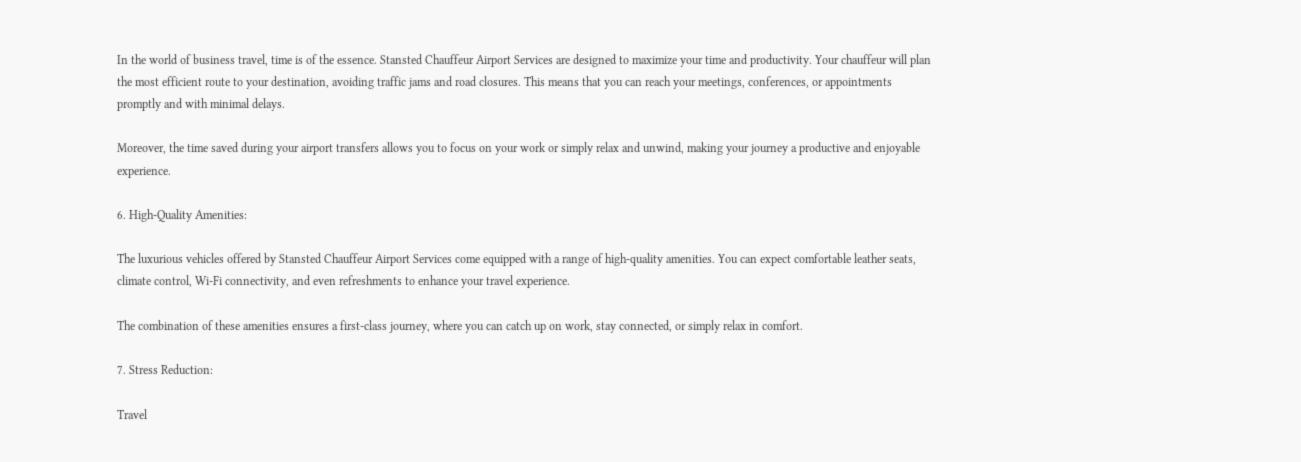In the world of business travel, time is of the essence. Stansted Chauffeur Airport Services are designed to maximize your time and productivity. Your chauffeur will plan the most efficient route to your destination, avoiding traffic jams and road closures. This means that you can reach your meetings, conferences, or appointments promptly and with minimal delays.

Moreover, the time saved during your airport transfers allows you to focus on your work or simply relax and unwind, making your journey a productive and enjoyable experience.

6. High-Quality Amenities:

The luxurious vehicles offered by Stansted Chauffeur Airport Services come equipped with a range of high-quality amenities. You can expect comfortable leather seats, climate control, Wi-Fi connectivity, and even refreshments to enhance your travel experience.

The combination of these amenities ensures a first-class journey, where you can catch up on work, stay connected, or simply relax in comfort.

7. Stress Reduction:

Travel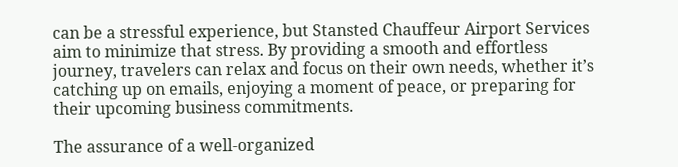can be a stressful experience, but Stansted Chauffeur Airport Services aim to minimize that stress. By providing a smooth and effortless journey, travelers can relax and focus on their own needs, whether it’s catching up on emails, enjoying a moment of peace, or preparing for their upcoming business commitments.

The assurance of a well-organized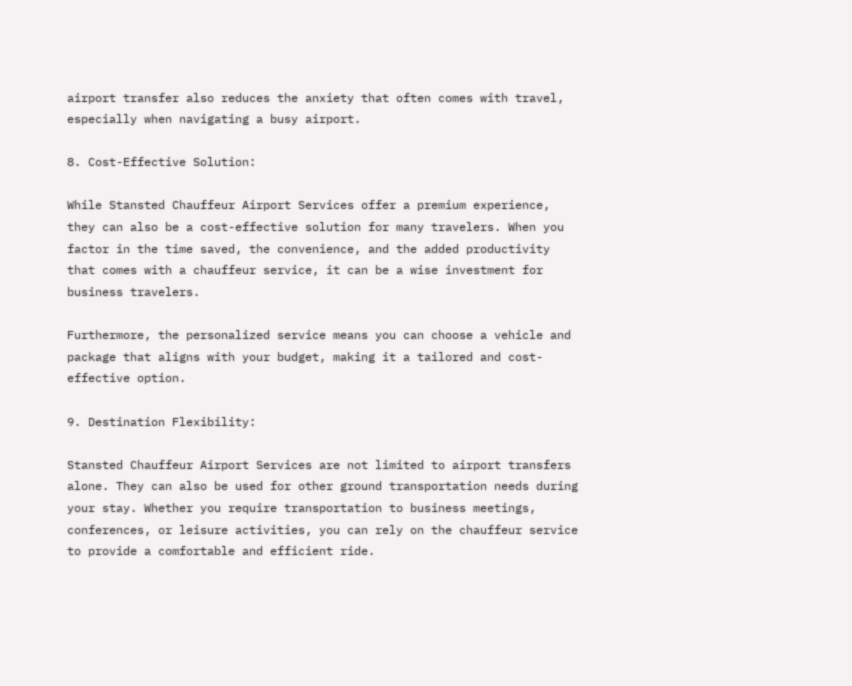airport transfer also reduces the anxiety that often comes with travel, especially when navigating a busy airport.

8. Cost-Effective Solution:

While Stansted Chauffeur Airport Services offer a premium experience, they can also be a cost-effective solution for many travelers. When you factor in the time saved, the convenience, and the added productivity that comes with a chauffeur service, it can be a wise investment for business travelers.

Furthermore, the personalized service means you can choose a vehicle and package that aligns with your budget, making it a tailored and cost-effective option.

9. Destination Flexibility:

Stansted Chauffeur Airport Services are not limited to airport transfers alone. They can also be used for other ground transportation needs during your stay. Whether you require transportation to business meetings, conferences, or leisure activities, you can rely on the chauffeur service to provide a comfortable and efficient ride.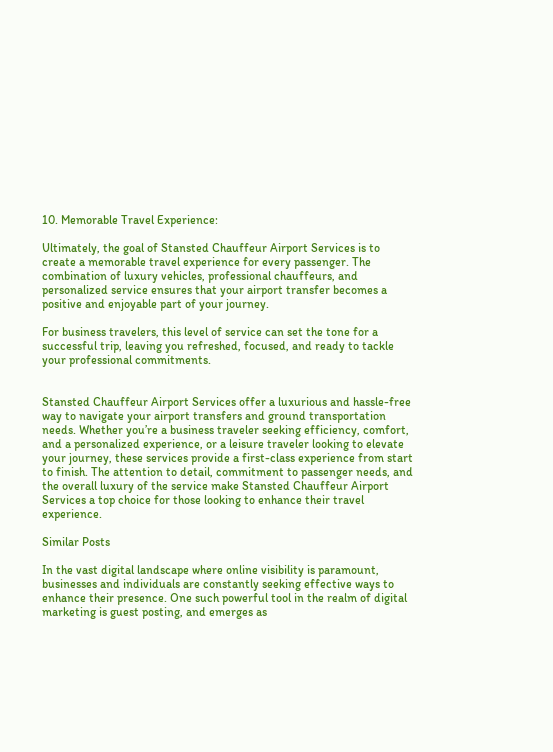10. Memorable Travel Experience:

Ultimately, the goal of Stansted Chauffeur Airport Services is to create a memorable travel experience for every passenger. The combination of luxury vehicles, professional chauffeurs, and personalized service ensures that your airport transfer becomes a positive and enjoyable part of your journey.

For business travelers, this level of service can set the tone for a successful trip, leaving you refreshed, focused, and ready to tackle your professional commitments.


Stansted Chauffeur Airport Services offer a luxurious and hassle-free way to navigate your airport transfers and ground transportation needs. Whether you’re a business traveler seeking efficiency, comfort, and a personalized experience, or a leisure traveler looking to elevate your journey, these services provide a first-class experience from start to finish. The attention to detail, commitment to passenger needs, and the overall luxury of the service make Stansted Chauffeur Airport Services a top choice for those looking to enhance their travel experience.

Similar Posts

In the vast digital landscape where online visibility is paramount, businesses and individuals are constantly seeking effective ways to enhance their presence. One such powerful tool in the realm of digital marketing is guest posting, and emerges as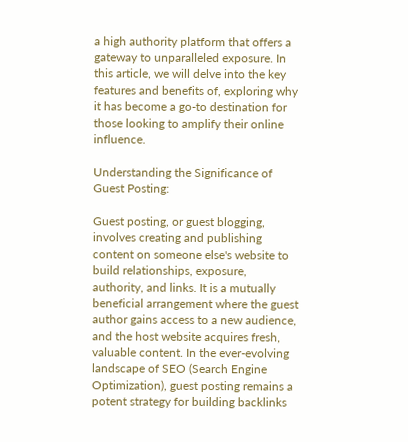a high authority platform that offers a gateway to unparalleled exposure. In this article, we will delve into the key features and benefits of, exploring why it has become a go-to destination for those looking to amplify their online influence.

Understanding the Significance of Guest Posting:

Guest posting, or guest blogging, involves creating and publishing content on someone else's website to build relationships, exposure, authority, and links. It is a mutually beneficial arrangement where the guest author gains access to a new audience, and the host website acquires fresh, valuable content. In the ever-evolving landscape of SEO (Search Engine Optimization), guest posting remains a potent strategy for building backlinks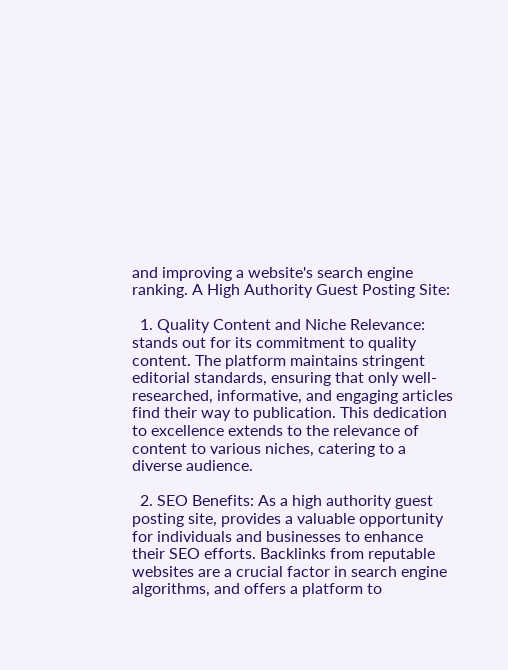and improving a website's search engine ranking. A High Authority Guest Posting Site:

  1. Quality Content and Niche Relevance: stands out for its commitment to quality content. The platform maintains stringent editorial standards, ensuring that only well-researched, informative, and engaging articles find their way to publication. This dedication to excellence extends to the relevance of content to various niches, catering to a diverse audience.

  2. SEO Benefits: As a high authority guest posting site, provides a valuable opportunity for individuals and businesses to enhance their SEO efforts. Backlinks from reputable websites are a crucial factor in search engine algorithms, and offers a platform to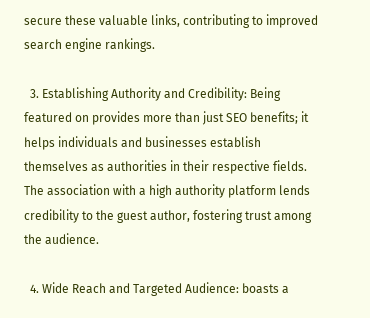secure these valuable links, contributing to improved search engine rankings.

  3. Establishing Authority and Credibility: Being featured on provides more than just SEO benefits; it helps individuals and businesses establish themselves as authorities in their respective fields. The association with a high authority platform lends credibility to the guest author, fostering trust among the audience.

  4. Wide Reach and Targeted Audience: boasts a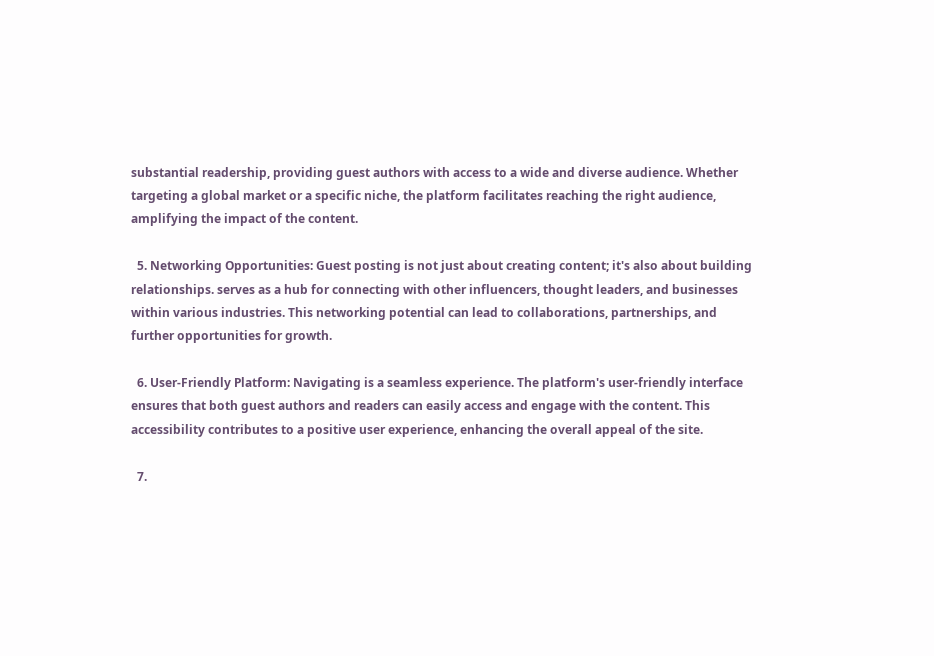substantial readership, providing guest authors with access to a wide and diverse audience. Whether targeting a global market or a specific niche, the platform facilitates reaching the right audience, amplifying the impact of the content.

  5. Networking Opportunities: Guest posting is not just about creating content; it's also about building relationships. serves as a hub for connecting with other influencers, thought leaders, and businesses within various industries. This networking potential can lead to collaborations, partnerships, and further opportunities for growth.

  6. User-Friendly Platform: Navigating is a seamless experience. The platform's user-friendly interface ensures that both guest authors and readers can easily access and engage with the content. This accessibility contributes to a positive user experience, enhancing the overall appeal of the site.

  7.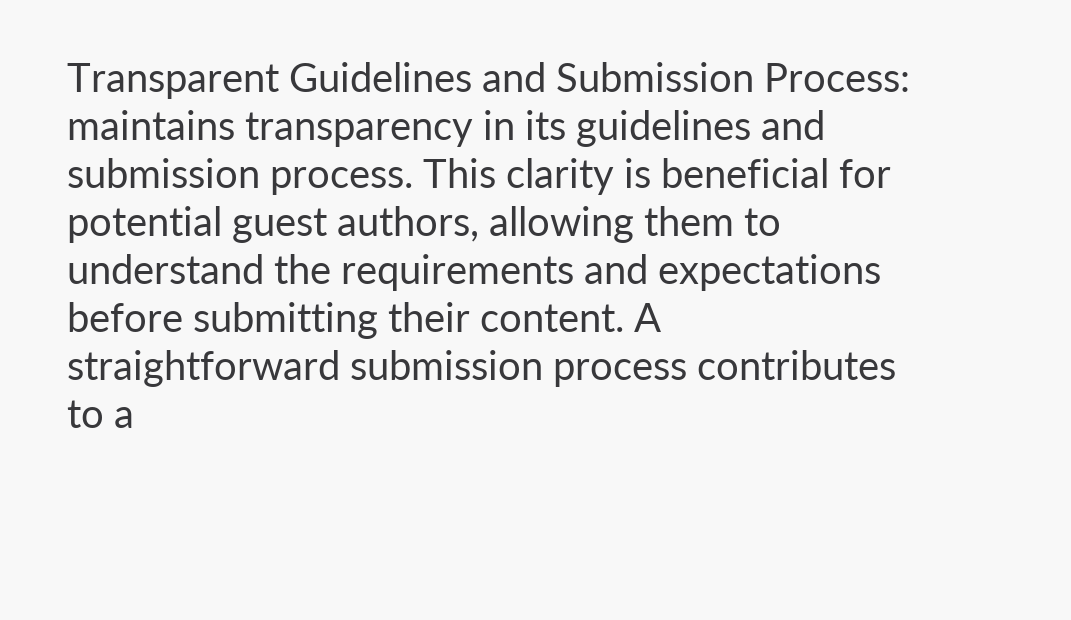Transparent Guidelines and Submission Process: maintains transparency in its guidelines and submission process. This clarity is beneficial for potential guest authors, allowing them to understand the requirements and expectations before submitting their content. A straightforward submission process contributes to a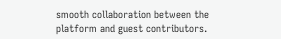smooth collaboration between the platform and guest contributors.